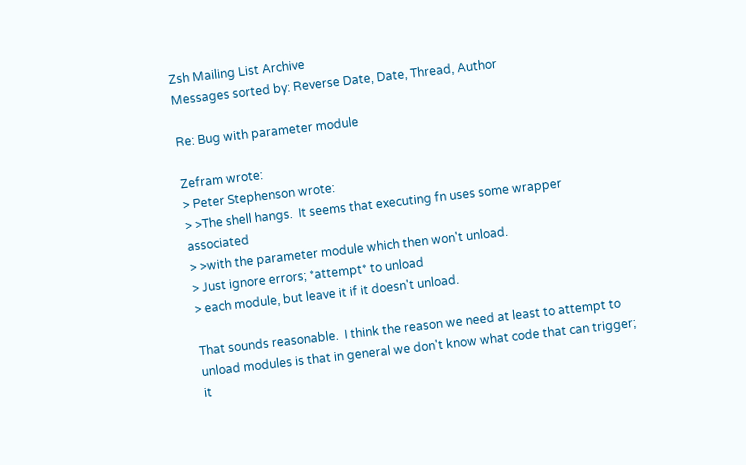Zsh Mailing List Archive
Messages sorted by: Reverse Date, Date, Thread, Author

Re: Bug with parameter module

Zefram wrote:
> Peter Stephenson wrote:
> >The shell hangs.  It seems that executing fn uses some wrapper associated
> >with the parameter module which then won't unload.
> Just ignore errors; *attempt* to unload
> each module, but leave it if it doesn't unload.

That sounds reasonable.  I think the reason we need at least to attempt to
unload modules is that in general we don't know what code that can trigger;
it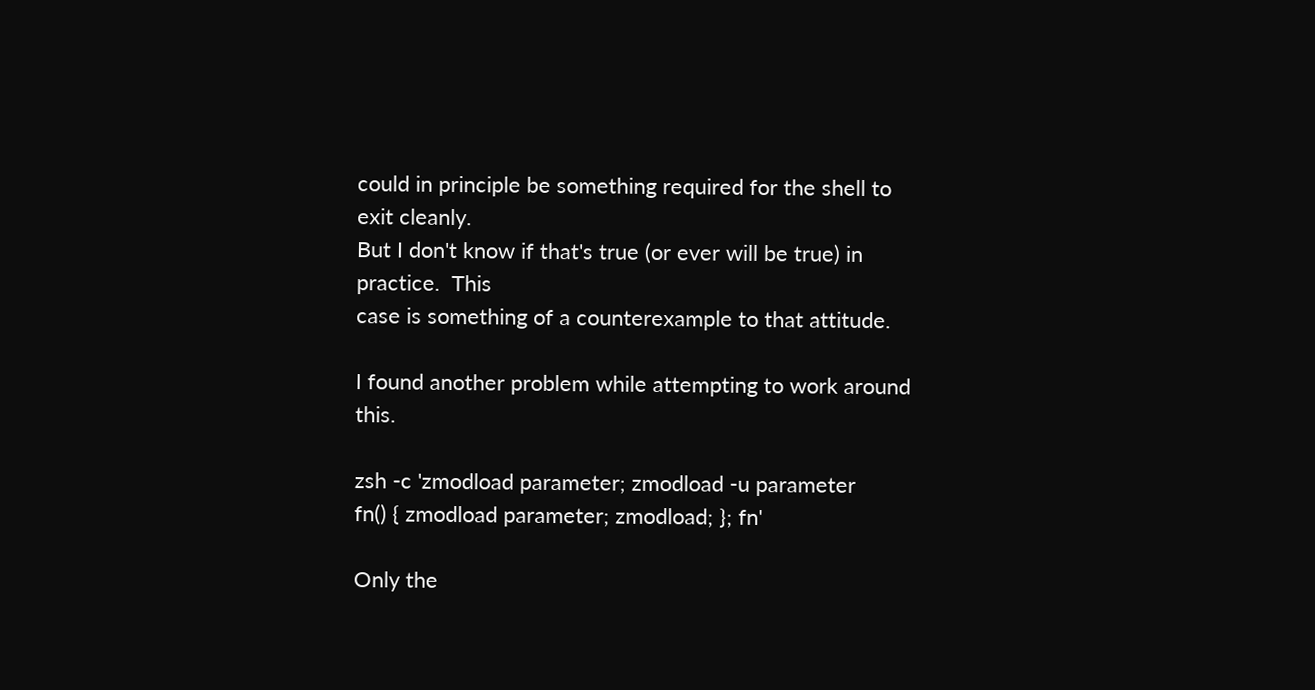could in principle be something required for the shell to exit cleanly.
But I don't know if that's true (or ever will be true) in practice.  This
case is something of a counterexample to that attitude.

I found another problem while attempting to work around this.

zsh -c 'zmodload parameter; zmodload -u parameter
fn() { zmodload parameter; zmodload; }; fn'

Only the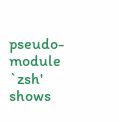pseudo-module `zsh' shows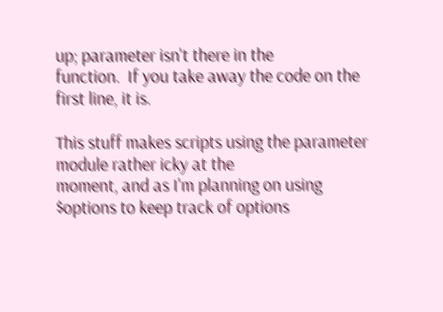up; parameter isn't there in the
function.  If you take away the code on the first line, it is.

This stuff makes scripts using the parameter module rather icky at the
moment, and as I'm planning on using $options to keep track of options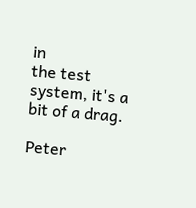in
the test system, it's a bit of a drag.

Peter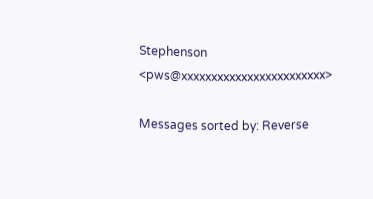Stephenson <pws@xxxxxxxxxxxxxxxxxxxxxxxx>

Messages sorted by: Reverse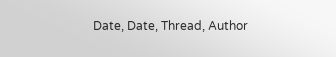Date, Date, Thread, Author